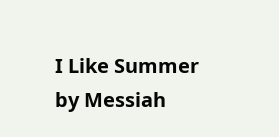I Like Summer by Messiah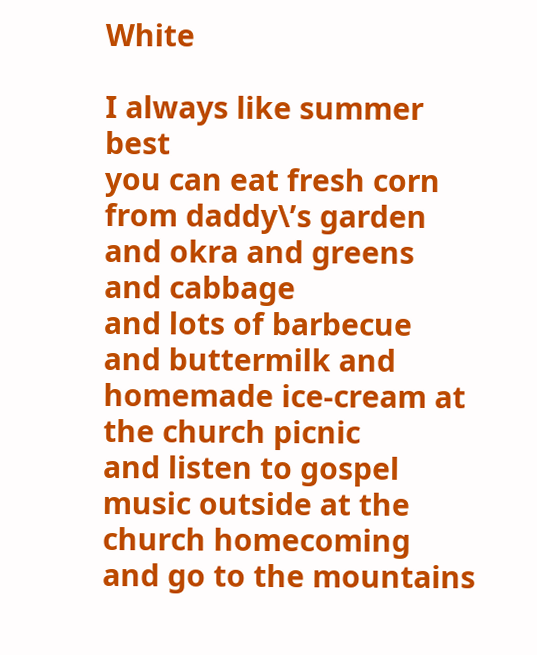White

I always like summer best
you can eat fresh corn from daddy\’s garden
and okra and greens and cabbage
and lots of barbecue
and buttermilk and homemade ice-cream at the church picnic
and listen to gospel music outside at the church homecoming
and go to the mountains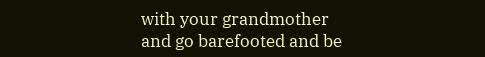with your grandmother
and go barefooted and be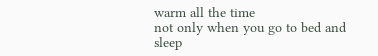warm all the time
not only when you go to bed and sleep